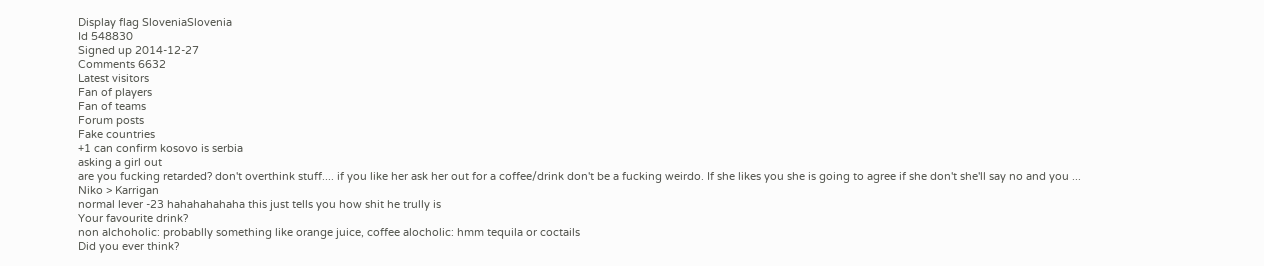Display flag SloveniaSlovenia
Id 548830
Signed up 2014-12-27
Comments 6632
Latest visitors
Fan of players
Fan of teams
Forum posts
Fake countries
+1 can confirm kosovo is serbia
asking a girl out
are you fucking retarded? don't overthink stuff.... if you like her ask her out for a coffee/drink don't be a fucking weirdo. If she likes you she is going to agree if she don't she'll say no and you ...
Niko > Karrigan
normal lever -23 hahahahahaha this just tells you how shit he trully is
Your favourite drink?
non alchoholic: probablly something like orange juice, coffee alocholic: hmm tequila or coctails
Did you ever think?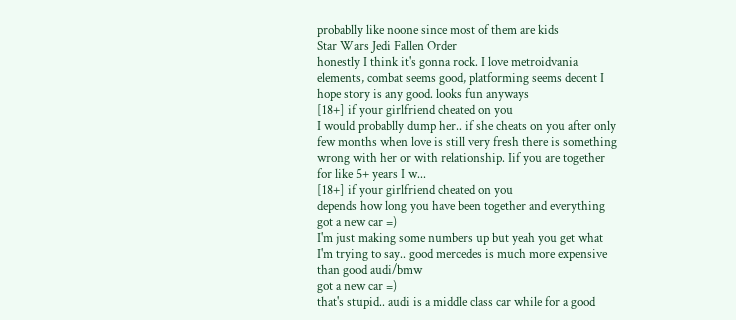probablly like noone since most of them are kids
Star Wars Jedi Fallen Order
honestly I think it's gonna rock. I love metroidvania elements, combat seems good, platforming seems decent I hope story is any good. looks fun anyways
[18+] if your girlfriend cheated on you
I would probablly dump her.. if she cheats on you after only few months when love is still very fresh there is something wrong with her or with relationship. Iif you are together for like 5+ years I w...
[18+] if your girlfriend cheated on you
depends how long you have been together and everything
got a new car =)
I'm just making some numbers up but yeah you get what I'm trying to say.. good mercedes is much more expensive than good audi/bmw
got a new car =)
that's stupid.. audi is a middle class car while for a good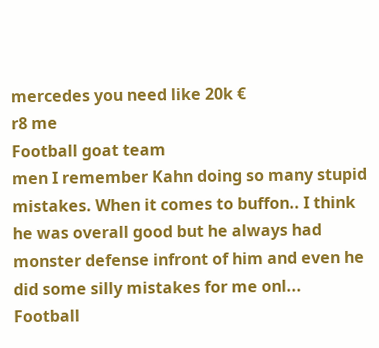mercedes you need like 20k €
r8 me
Football goat team
men I remember Kahn doing so many stupid mistakes. When it comes to buffon.. I think he was overall good but he always had monster defense infront of him and even he did some silly mistakes for me onl...
Football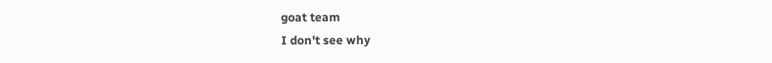goat team
I don't see why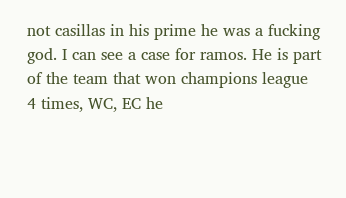not casillas in his prime he was a fucking god. I can see a case for ramos. He is part of the team that won champions league 4 times, WC, EC he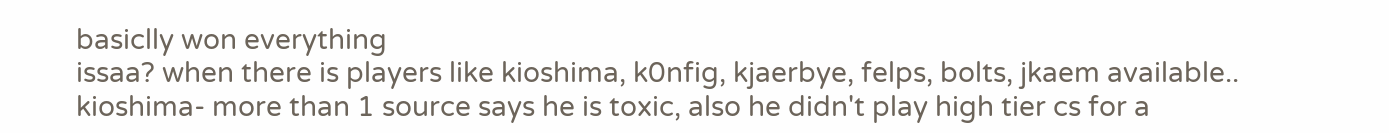basiclly won everything
issaa? when there is players like kioshima, k0nfig, kjaerbye, felps, bolts, jkaem available.. kioshima- more than 1 source says he is toxic, also he didn't play high tier cs for a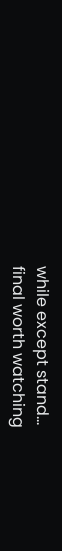while except stand...
final worth watching